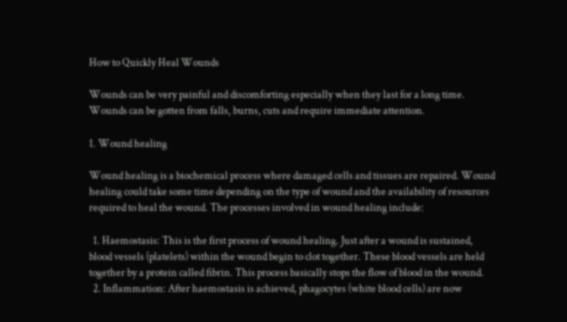How to Quickly Heal Wounds

Wounds can be very painful and discomforting especially when they last for a long time. Wounds can be gotten from falls, burns, cuts and require immediate attention.

1. Wound healing

Wound healing is a biochemical process where damaged cells and tissues are repaired. Wound healing could take some time depending on the type of wound and the availability of resources required to heal the wound. The processes involved in wound healing include:

  1. Haemostasis: This is the first process of wound healing. Just after a wound is sustained, blood vessels (platelets) within the wound begin to clot together. These blood vessels are held together by a protein called fibrin. This process basically stops the flow of blood in the wound.
  2. Inflammation: After haemostasis is achieved, phagocytes (white blood cells) are now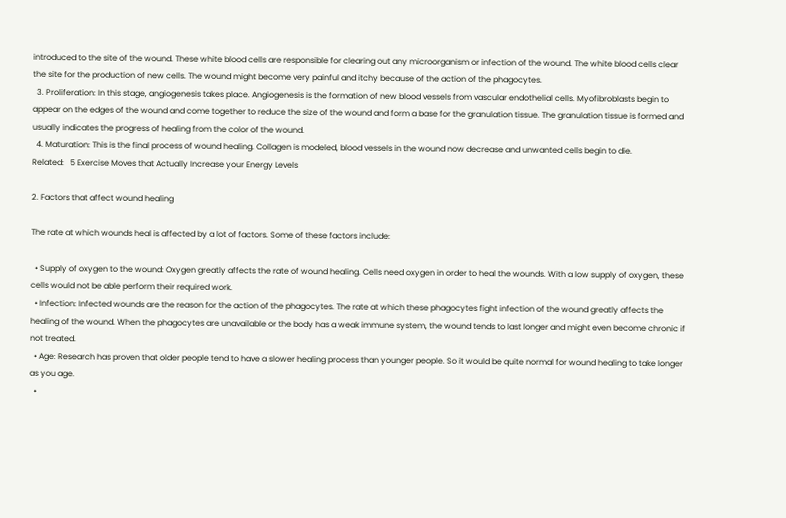introduced to the site of the wound. These white blood cells are responsible for clearing out any microorganism or infection of the wound. The white blood cells clear the site for the production of new cells. The wound might become very painful and itchy because of the action of the phagocytes.
  3. Proliferation: In this stage, angiogenesis takes place. Angiogenesis is the formation of new blood vessels from vascular endothelial cells. Myofibroblasts begin to appear on the edges of the wound and come together to reduce the size of the wound and form a base for the granulation tissue. The granulation tissue is formed and usually indicates the progress of healing from the color of the wound.
  4. Maturation: This is the final process of wound healing. Collagen is modeled, blood vessels in the wound now decrease and unwanted cells begin to die.
Related:   5 Exercise Moves that Actually Increase your Energy Levels

2. Factors that affect wound healing

The rate at which wounds heal is affected by a lot of factors. Some of these factors include:

  • Supply of oxygen to the wound: Oxygen greatly affects the rate of wound healing. Cells need oxygen in order to heal the wounds. With a low supply of oxygen, these cells would not be able perform their required work.
  • Infection: Infected wounds are the reason for the action of the phagocytes. The rate at which these phagocytes fight infection of the wound greatly affects the healing of the wound. When the phagocytes are unavailable or the body has a weak immune system, the wound tends to last longer and might even become chronic if not treated.
  • Age: Research has proven that older people tend to have a slower healing process than younger people. So it would be quite normal for wound healing to take longer as you age.
  •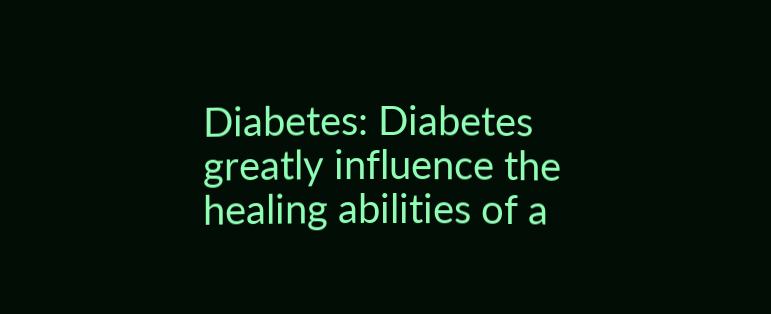Diabetes: Diabetes greatly influence the healing abilities of a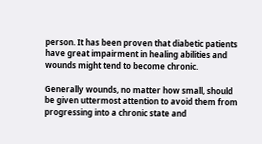person. It has been proven that diabetic patients have great impairment in healing abilities and wounds might tend to become chronic.

Generally wounds, no matter how small, should be given uttermost attention to avoid them from progressing into a chronic state and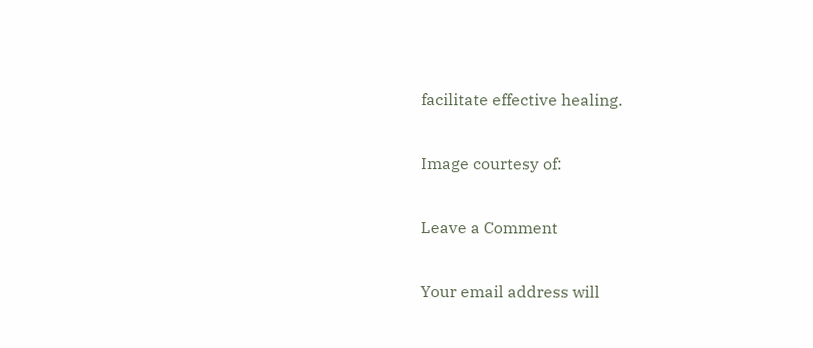facilitate effective healing.

Image courtesy of:

Leave a Comment

Your email address will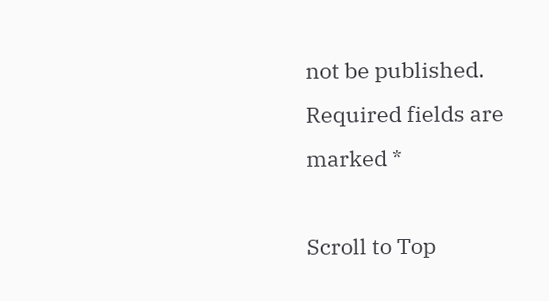not be published. Required fields are marked *

Scroll to Top